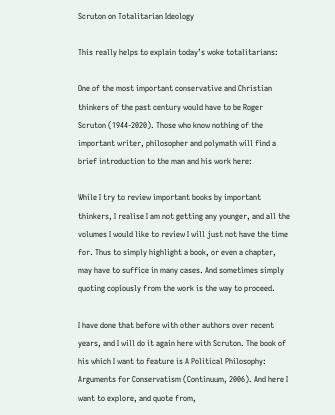Scruton on Totalitarian Ideology

This really helps to explain today’s woke totalitarians:

One of the most important conservative and Christian thinkers of the past century would have to be Roger Scruton (1944-2020). Those who know nothing of the important writer, philosopher and polymath will find a brief introduction to the man and his work here:

While I try to review important books by important thinkers, I realise I am not getting any younger, and all the volumes I would like to review I will just not have the time for. Thus to simply highlight a book, or even a chapter, may have to suffice in many cases. And sometimes simply quoting copiously from the work is the way to proceed.

I have done that before with other authors over recent years, and I will do it again here with Scruton. The book of his which I want to feature is A Political Philosophy: Arguments for Conservatism (Continuum, 2006). And here I want to explore, and quote from,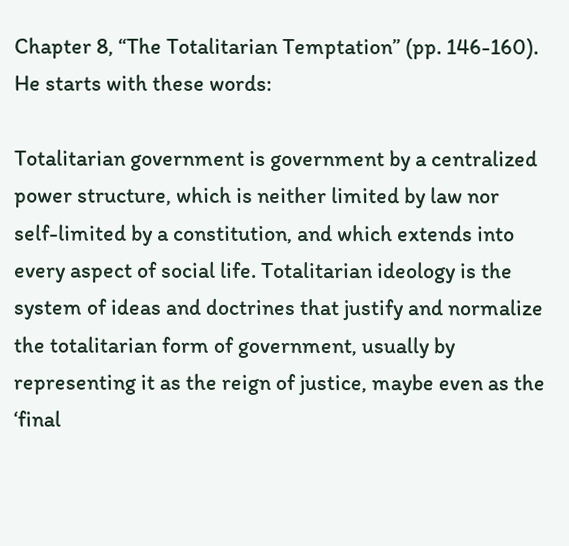Chapter 8, “The Totalitarian Temptation” (pp. 146-160). He starts with these words:

Totalitarian government is government by a centralized power structure, which is neither limited by law nor self-limited by a constitution, and which extends into every aspect of social life. Totalitarian ideology is the system of ideas and doctrines that justify and normalize the totalitarian form of government, usually by representing it as the reign of justice, maybe even as the ‘final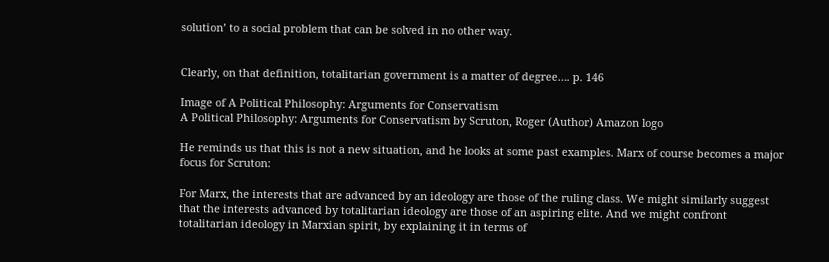solution’ to a social problem that can be solved in no other way.


Clearly, on that definition, totalitarian government is a matter of degree…. p. 146

Image of A Political Philosophy: Arguments for Conservatism
A Political Philosophy: Arguments for Conservatism by Scruton, Roger (Author) Amazon logo

He reminds us that this is not a new situation, and he looks at some past examples. Marx of course becomes a major focus for Scruton:

For Marx, the interests that are advanced by an ideology are those of the ruling class. We might similarly suggest that the interests advanced by totalitarian ideology are those of an aspiring elite. And we might confront totalitarian ideology in Marxian spirit, by explaining it in terms of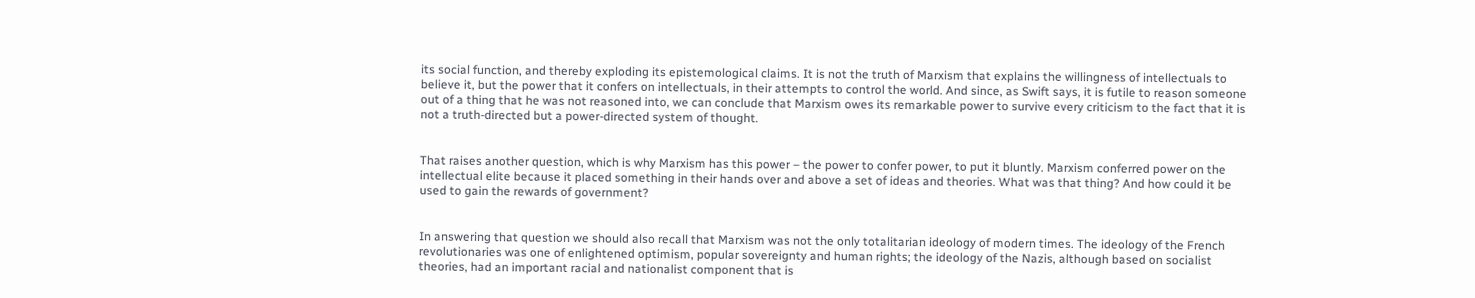its social function, and thereby exploding its epistemological claims. It is not the truth of Marxism that explains the willingness of intellectuals to believe it, but the power that it confers on intellectuals, in their attempts to control the world. And since, as Swift says, it is futile to reason someone out of a thing that he was not reasoned into, we can conclude that Marxism owes its remarkable power to survive every criticism to the fact that it is not a truth-directed but a power-directed system of thought.


That raises another question, which is why Marxism has this power – the power to confer power, to put it bluntly. Marxism conferred power on the intellectual elite because it placed something in their hands over and above a set of ideas and theories. What was that thing? And how could it be used to gain the rewards of government?


In answering that question we should also recall that Marxism was not the only totalitarian ideology of modern times. The ideology of the French revolutionaries was one of enlightened optimism, popular sovereignty and human rights; the ideology of the Nazis, although based on socialist theories, had an important racial and nationalist component that is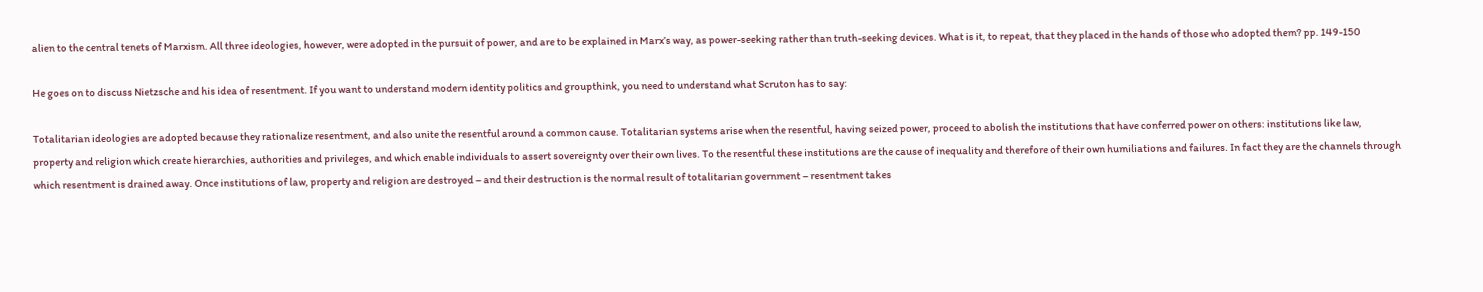alien to the central tenets of Marxism. All three ideologies, however, were adopted in the pursuit of power, and are to be explained in Marx’s way, as power-seeking rather than truth-seeking devices. What is it, to repeat, that they placed in the hands of those who adopted them? pp. 149-150

He goes on to discuss Nietzsche and his idea of resentment. If you want to understand modern identity politics and groupthink, you need to understand what Scruton has to say:

Totalitarian ideologies are adopted because they rationalize resentment, and also unite the resentful around a common cause. Totalitarian systems arise when the resentful, having seized power, proceed to abolish the institutions that have conferred power on others: institutions like law, property and religion which create hierarchies, authorities and privileges, and which enable individuals to assert sovereignty over their own lives. To the resentful these institutions are the cause of inequality and therefore of their own humiliations and failures. In fact they are the channels through which resentment is drained away. Once institutions of law, property and religion are destroyed – and their destruction is the normal result of totalitarian government – resentment takes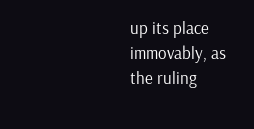up its place immovably, as the ruling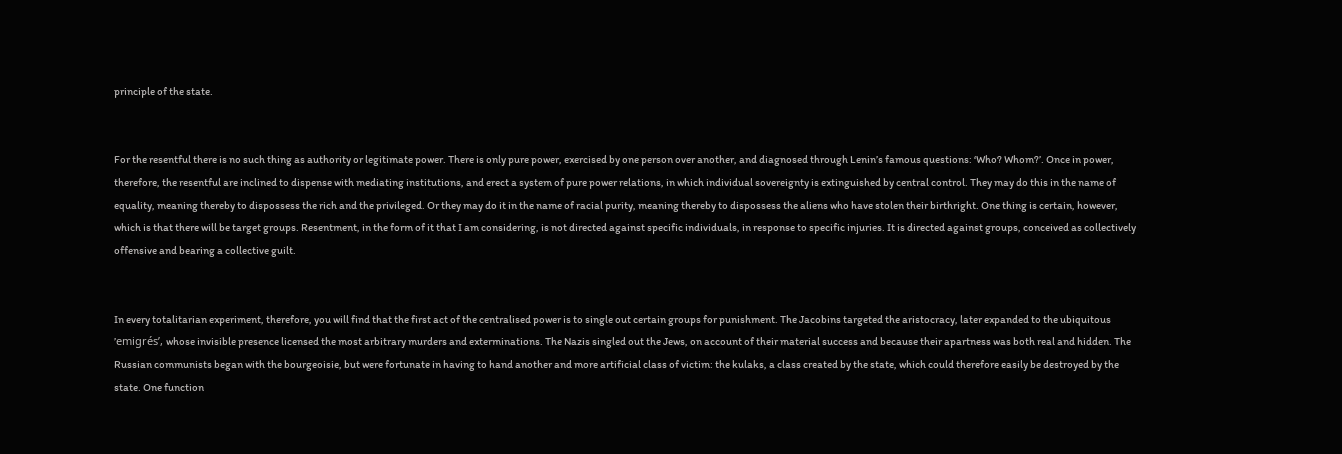principle of the state.


For the resentful there is no such thing as authority or legitimate power. There is only pure power, exercised by one person over another, and diagnosed through Lenin’s famous questions: ‘Who? Whom?’. Once in power, therefore, the resentful are inclined to dispense with mediating institutions, and erect a system of pure power relations, in which individual sovereignty is extinguished by central control. They may do this in the name of equality, meaning thereby to dispossess the rich and the privileged. Or they may do it in the name of racial purity, meaning thereby to dispossess the aliens who have stolen their birthright. One thing is certain, however, which is that there will be target groups. Resentment, in the form of it that I am considering, is not directed against specific individuals, in response to specific injuries. It is directed against groups, conceived as collectively offensive and bearing a collective guilt.


In every totalitarian experiment, therefore, you will find that the first act of the centralised power is to single out certain groups for punishment. The Jacobins targeted the aristocracy, later expanded to the ubiquitous ’emigrés’, whose invisible presence licensed the most arbitrary murders and exterminations. The Nazis singled out the Jews, on account of their material success and because their apartness was both real and hidden. The Russian communists began with the bourgeoisie, but were fortunate in having to hand another and more artificial class of victim: the kulaks, a class created by the state, which could therefore easily be destroyed by the state. One function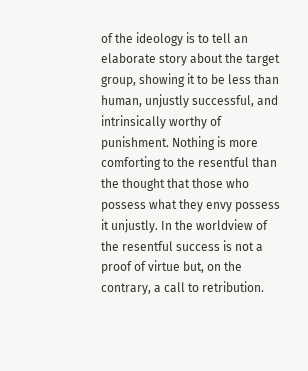of the ideology is to tell an elaborate story about the target group, showing it to be less than human, unjustly successful, and intrinsically worthy of punishment. Nothing is more comforting to the resentful than the thought that those who possess what they envy possess it unjustly. In the worldview of the resentful success is not a proof of virtue but, on the contrary, a call to retribution.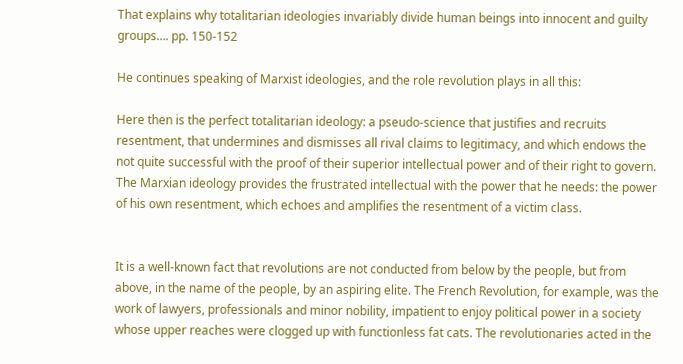That explains why totalitarian ideologies invariably divide human beings into innocent and guilty groups…. pp. 150-152

He continues speaking of Marxist ideologies, and the role revolution plays in all this:

Here then is the perfect totalitarian ideology: a pseudo-science that justifies and recruits resentment, that undermines and dismisses all rival claims to legitimacy, and which endows the not quite successful with the proof of their superior intellectual power and of their right to govern. The Marxian ideology provides the frustrated intellectual with the power that he needs: the power of his own resentment, which echoes and amplifies the resentment of a victim class.


It is a well-known fact that revolutions are not conducted from below by the people, but from above, in the name of the people, by an aspiring elite. The French Revolution, for example, was the work of lawyers, professionals and minor nobility, impatient to enjoy political power in a society whose upper reaches were clogged up with functionless fat cats. The revolutionaries acted in the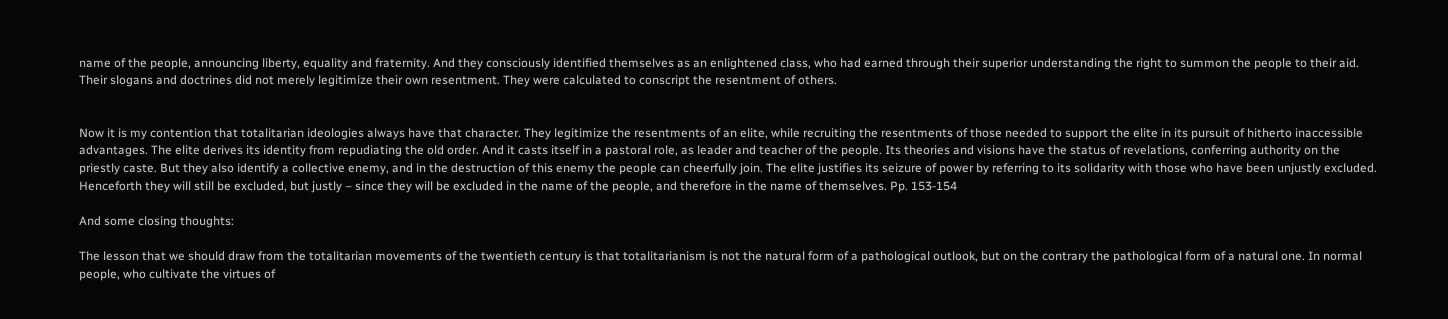name of the people, announcing liberty, equality and fraternity. And they consciously identified themselves as an enlightened class, who had earned through their superior understanding the right to summon the people to their aid. Their slogans and doctrines did not merely legitimize their own resentment. They were calculated to conscript the resentment of others.


Now it is my contention that totalitarian ideologies always have that character. They legitimize the resentments of an elite, while recruiting the resentments of those needed to support the elite in its pursuit of hitherto inaccessible advantages. The elite derives its identity from repudiating the old order. And it casts itself in a pastoral role, as leader and teacher of the people. Its theories and visions have the status of revelations, conferring authority on the priestly caste. But they also identify a collective enemy, and in the destruction of this enemy the people can cheerfully join. The elite justifies its seizure of power by referring to its solidarity with those who have been unjustly excluded. Henceforth they will still be excluded, but justly – since they will be excluded in the name of the people, and therefore in the name of themselves. Pp. 153-154

And some closing thoughts:

The lesson that we should draw from the totalitarian movements of the twentieth century is that totalitarianism is not the natural form of a pathological outlook, but on the contrary the pathological form of a natural one. In normal people, who cultivate the virtues of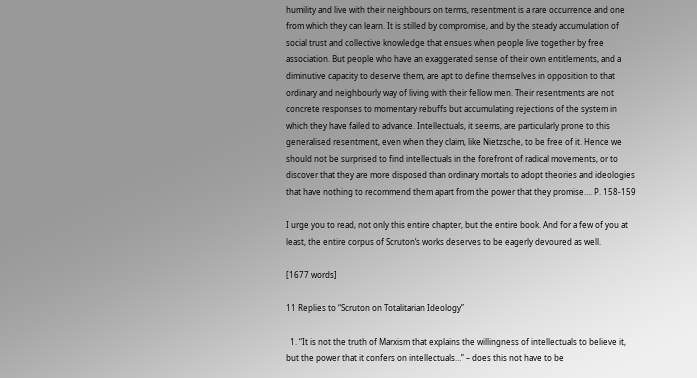humility and live with their neighbours on terms, resentment is a rare occurrence and one from which they can learn. It is stilled by compromise, and by the steady accumulation of social trust and collective knowledge that ensues when people live together by free association. But people who have an exaggerated sense of their own entitlements, and a diminutive capacity to deserve them, are apt to define themselves in opposition to that ordinary and neighbourly way of living with their fellow men. Their resentments are not concrete responses to momentary rebuffs but accumulating rejections of the system in which they have failed to advance. Intellectuals, it seems, are particularly prone to this generalised resentment, even when they claim, like Nietzsche, to be free of it. Hence we should not be surprised to find intellectuals in the forefront of radical movements, or to discover that they are more disposed than ordinary mortals to adopt theories and ideologies that have nothing to recommend them apart from the power that they promise…. P. 158-159

I urge you to read, not only this entire chapter, but the entire book. And for a few of you at least, the entire corpus of Scruton’s works deserves to be eagerly devoured as well.

[1677 words]

11 Replies to “Scruton on Totalitarian Ideology”

  1. “It is not the truth of Marxism that explains the willingness of intellectuals to believe it, but the power that it confers on intellectuals…” – does this not have to be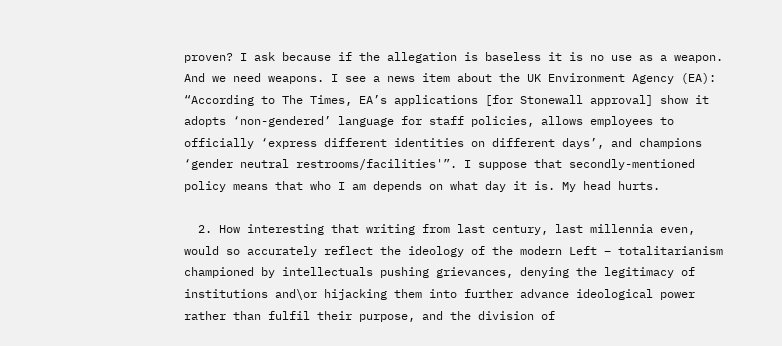proven? I ask because if the allegation is baseless it is no use as a weapon. And we need weapons. I see a news item about the UK Environment Agency (EA): “According to The Times, EA’s applications [for Stonewall approval] show it adopts ‘non-gendered’ language for staff policies, allows employees to officially ‘express different identities on different days’, and champions ‘gender neutral restrooms/facilities'”. I suppose that secondly-mentioned policy means that who I am depends on what day it is. My head hurts.

  2. How interesting that writing from last century, last millennia even, would so accurately reflect the ideology of the modern Left – totalitarianism championed by intellectuals pushing grievances, denying the legitimacy of institutions and\or hijacking them into further advance ideological power rather than fulfil their purpose, and the division of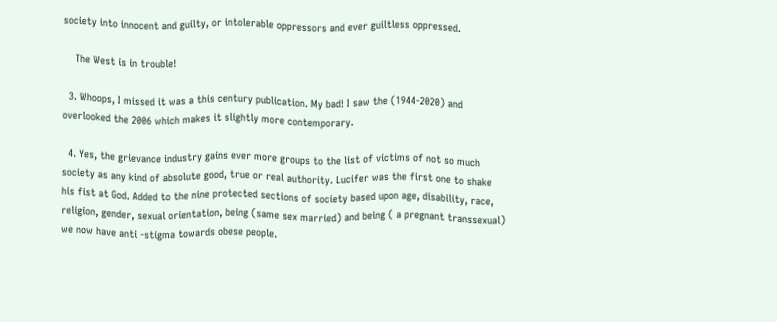society into innocent and guilty, or intolerable oppressors and ever guiltless oppressed.

    The West is in trouble!

  3. Whoops, I missed it was a this century publication. My bad! I saw the (1944-2020) and overlooked the 2006 which makes it slightly more contemporary.

  4. Yes, the grievance industry gains ever more groups to the list of victims of not so much society as any kind of absolute good, true or real authority. Lucifer was the first one to shake his fist at God. Added to the nine protected sections of society based upon age, disability, race, religion, gender, sexual orientation, being (same sex married) and being ( a pregnant transsexual) we now have anti -stigma towards obese people.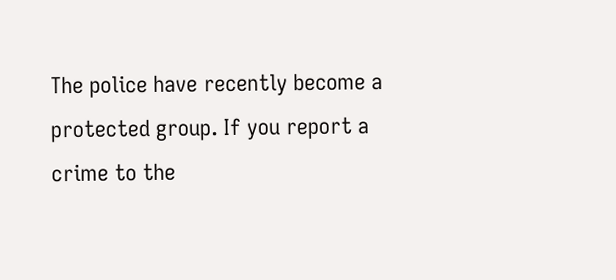The police have recently become a protected group. If you report a crime to the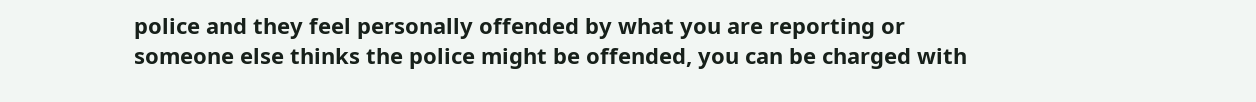police and they feel personally offended by what you are reporting or someone else thinks the police might be offended, you can be charged with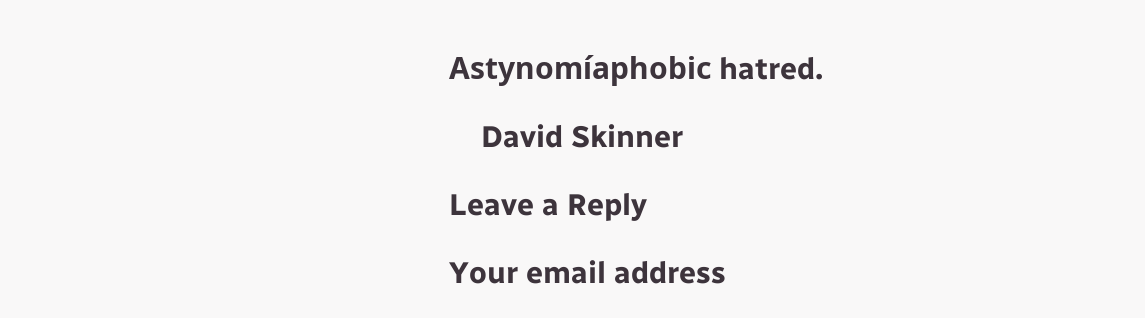Astynomíaphobic hatred.

    David Skinner

Leave a Reply

Your email address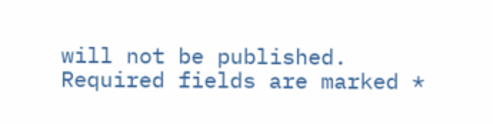will not be published. Required fields are marked *